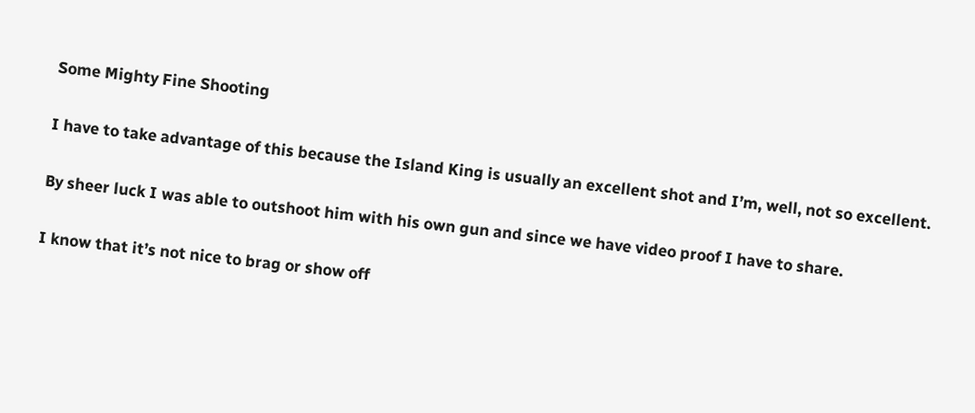Some Mighty Fine Shooting

I have to take advantage of this because the Island King is usually an excellent shot and I’m, well, not so excellent.

By sheer luck I was able to outshoot him with his own gun and since we have video proof I have to share.

I know that it’s not nice to brag or show off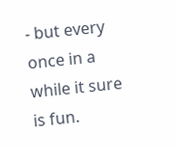- but every once in a while it sure is fun.